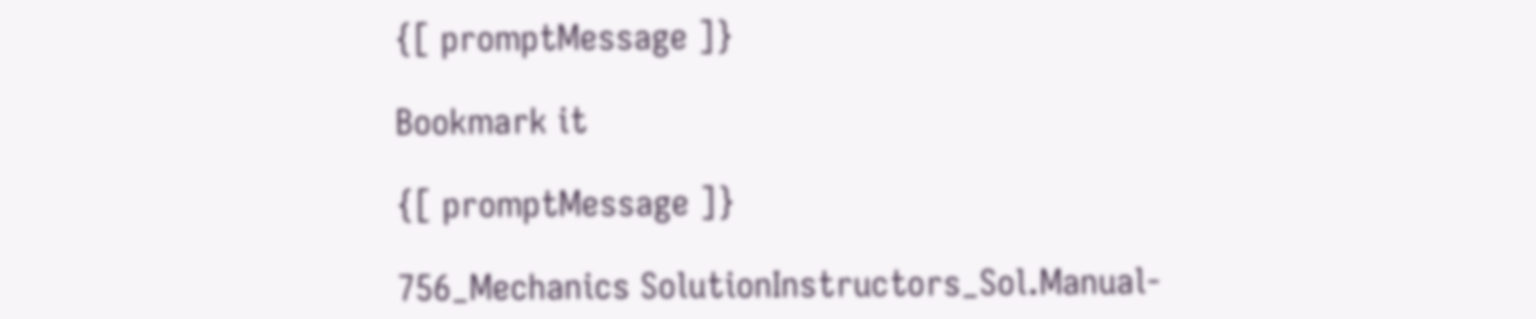{[ promptMessage ]}

Bookmark it

{[ promptMessage ]}

756_Mechanics SolutionInstructors_Sol.Manual-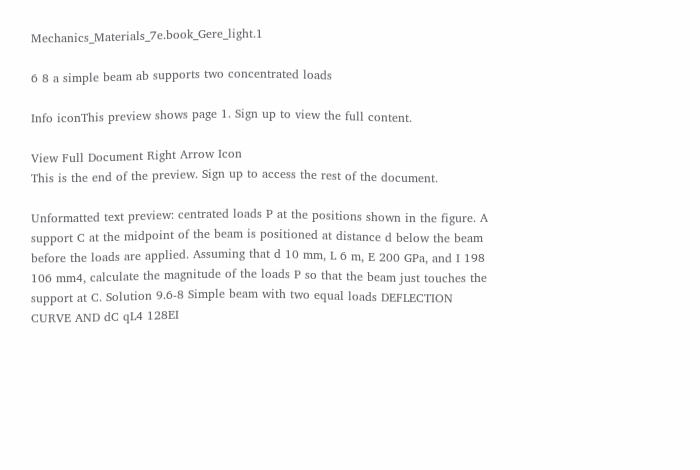Mechanics_Materials_7e.book_Gere_light.1

6 8 a simple beam ab supports two concentrated loads

Info iconThis preview shows page 1. Sign up to view the full content.

View Full Document Right Arrow Icon
This is the end of the preview. Sign up to access the rest of the document.

Unformatted text preview: centrated loads P at the positions shown in the figure. A support C at the midpoint of the beam is positioned at distance d below the beam before the loads are applied. Assuming that d 10 mm, L 6 m, E 200 GPa, and I 198 106 mm4, calculate the magnitude of the loads P so that the beam just touches the support at C. Solution 9.6-8 Simple beam with two equal loads DEFLECTION CURVE AND dC qL4 128EI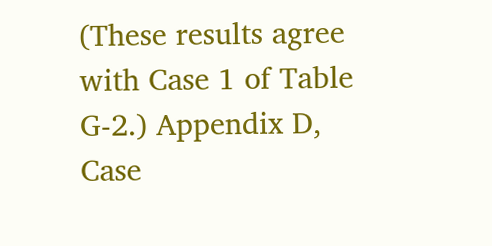(These results agree with Case 1 of Table G-2.) Appendix D, Case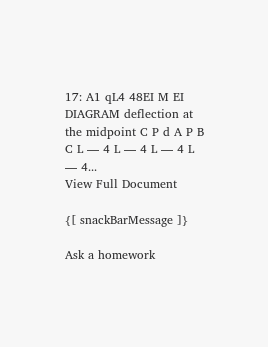17: A1 qL4 48EI M EI DIAGRAM deflection at the midpoint C P d A P B C L — 4 L — 4 L — 4 L — 4...
View Full Document

{[ snackBarMessage ]}

Ask a homework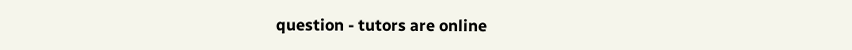question - tutors are online